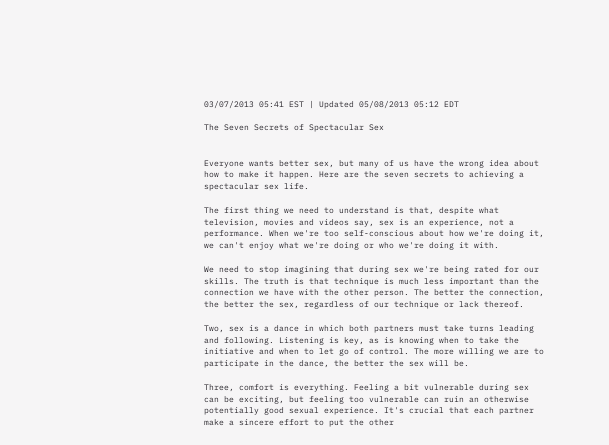03/07/2013 05:41 EST | Updated 05/08/2013 05:12 EDT

The Seven Secrets of Spectacular Sex


Everyone wants better sex, but many of us have the wrong idea about how to make it happen. Here are the seven secrets to achieving a spectacular sex life.

The first thing we need to understand is that, despite what television, movies and videos say, sex is an experience, not a performance. When we're too self-conscious about how we're doing it, we can't enjoy what we're doing or who we're doing it with.

We need to stop imagining that during sex we're being rated for our skills. The truth is that technique is much less important than the connection we have with the other person. The better the connection, the better the sex, regardless of our technique or lack thereof.

Two, sex is a dance in which both partners must take turns leading and following. Listening is key, as is knowing when to take the initiative and when to let go of control. The more willing we are to participate in the dance, the better the sex will be.

Three, comfort is everything. Feeling a bit vulnerable during sex can be exciting, but feeling too vulnerable can ruin an otherwise potentially good sexual experience. It's crucial that each partner make a sincere effort to put the other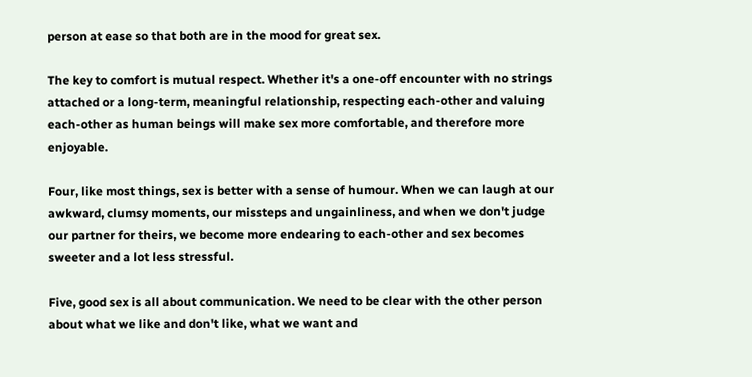person at ease so that both are in the mood for great sex.

The key to comfort is mutual respect. Whether it's a one-off encounter with no strings attached or a long-term, meaningful relationship, respecting each-other and valuing each-other as human beings will make sex more comfortable, and therefore more enjoyable.

Four, like most things, sex is better with a sense of humour. When we can laugh at our awkward, clumsy moments, our missteps and ungainliness, and when we don't judge our partner for theirs, we become more endearing to each-other and sex becomes sweeter and a lot less stressful.

Five, good sex is all about communication. We need to be clear with the other person about what we like and don't like, what we want and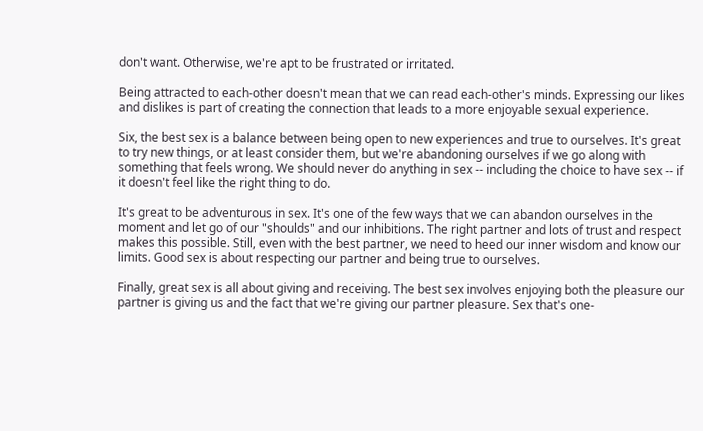don't want. Otherwise, we're apt to be frustrated or irritated.

Being attracted to each-other doesn't mean that we can read each-other's minds. Expressing our likes and dislikes is part of creating the connection that leads to a more enjoyable sexual experience.

Six, the best sex is a balance between being open to new experiences and true to ourselves. It's great to try new things, or at least consider them, but we're abandoning ourselves if we go along with something that feels wrong. We should never do anything in sex -- including the choice to have sex -- if it doesn't feel like the right thing to do.

It's great to be adventurous in sex. It's one of the few ways that we can abandon ourselves in the moment and let go of our "shoulds" and our inhibitions. The right partner and lots of trust and respect makes this possible. Still, even with the best partner, we need to heed our inner wisdom and know our limits. Good sex is about respecting our partner and being true to ourselves.

Finally, great sex is all about giving and receiving. The best sex involves enjoying both the pleasure our partner is giving us and the fact that we're giving our partner pleasure. Sex that's one-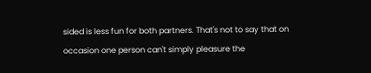sided is less fun for both partners. That's not to say that on occasion one person can't simply pleasure the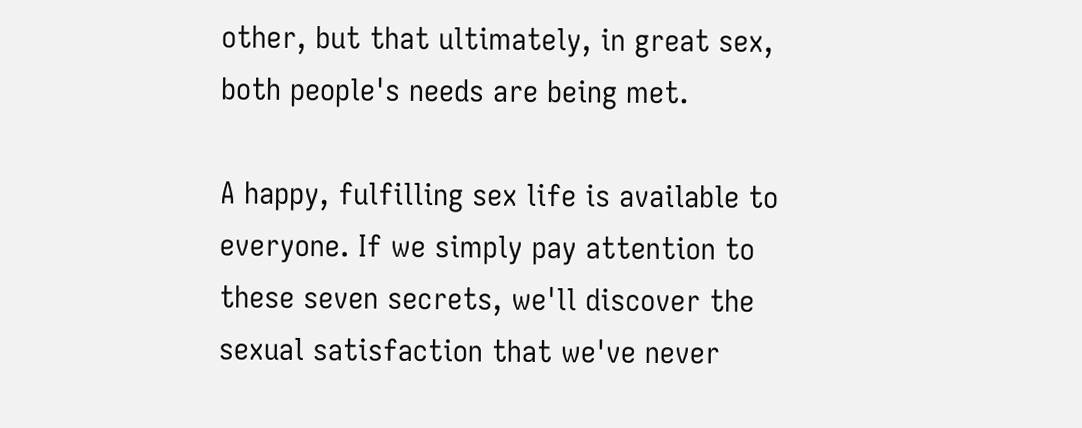other, but that ultimately, in great sex, both people's needs are being met.

A happy, fulfilling sex life is available to everyone. If we simply pay attention to these seven secrets, we'll discover the sexual satisfaction that we've never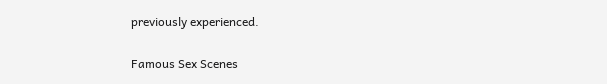previously experienced.

Famous Sex Scenes